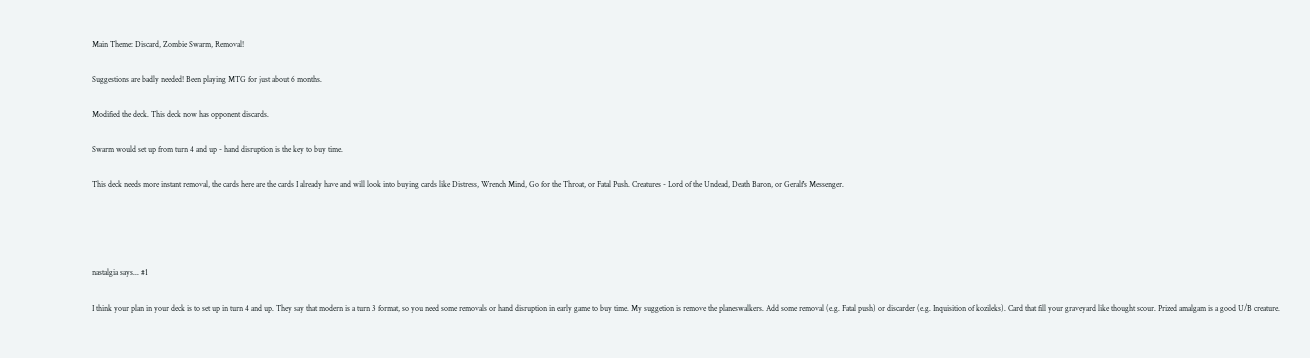Main Theme: Discard, Zombie Swarm, Removal!

Suggestions are badly needed! Been playing MTG for just about 6 months.

Modified the deck. This deck now has opponent discards.

Swarm would set up from turn 4 and up - hand disruption is the key to buy time.

This deck needs more instant removal, the cards here are the cards I already have and will look into buying cards like Distress, Wrench Mind, Go for the Throat, or Fatal Push. Creatures - Lord of the Undead, Death Baron, or Geralf's Messenger.




nastalgia says... #1

I think your plan in your deck is to set up in turn 4 and up. They say that modern is a turn 3 format, so you need some removals or hand disruption in early game to buy time. My suggetion is remove the planeswalkers. Add some removal (e.g. Fatal push) or discarder (e.g. Inquisition of kozileks). Card that fill your graveyard like thought scour. Prized amalgam is a good U/B creature.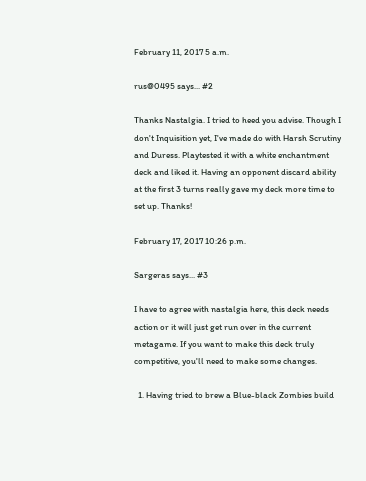February 11, 2017 5 a.m.

rus@0495 says... #2

Thanks Nastalgia. I tried to heed you advise. Though I don't Inquisition yet, I've made do with Harsh Scrutiny and Duress. Playtested it with a white enchantment deck and liked it. Having an opponent discard ability at the first 3 turns really gave my deck more time to set up. Thanks!

February 17, 2017 10:26 p.m.

Sargeras says... #3

I have to agree with nastalgia here, this deck needs action or it will just get run over in the current metagame. If you want to make this deck truly competitive, you'll need to make some changes.

  1. Having tried to brew a Blue-black Zombies build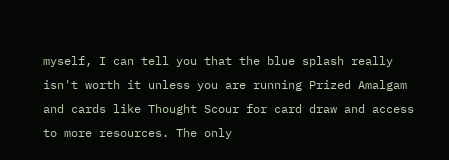myself, I can tell you that the blue splash really isn't worth it unless you are running Prized Amalgam and cards like Thought Scour for card draw and access to more resources. The only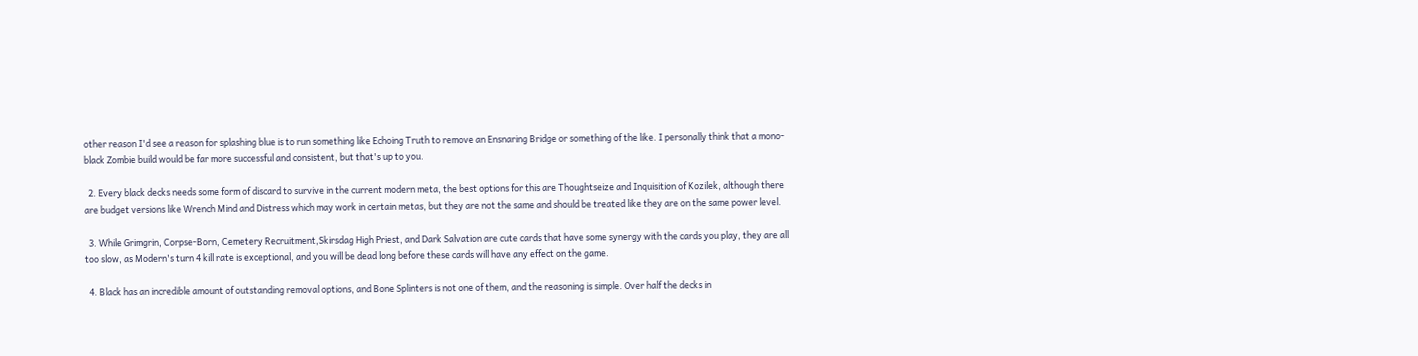other reason I'd see a reason for splashing blue is to run something like Echoing Truth to remove an Ensnaring Bridge or something of the like. I personally think that a mono-black Zombie build would be far more successful and consistent, but that's up to you.

  2. Every black decks needs some form of discard to survive in the current modern meta, the best options for this are Thoughtseize and Inquisition of Kozilek, although there are budget versions like Wrench Mind and Distress which may work in certain metas, but they are not the same and should be treated like they are on the same power level.

  3. While Grimgrin, Corpse-Born, Cemetery Recruitment,Skirsdag High Priest, and Dark Salvation are cute cards that have some synergy with the cards you play, they are all too slow, as Modern's turn 4 kill rate is exceptional, and you will be dead long before these cards will have any effect on the game.

  4. Black has an incredible amount of outstanding removal options, and Bone Splinters is not one of them, and the reasoning is simple. Over half the decks in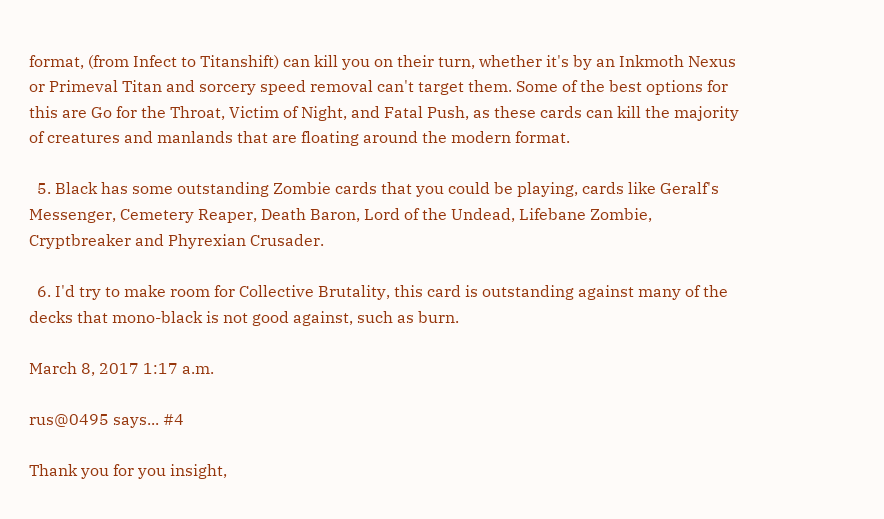format, (from Infect to Titanshift) can kill you on their turn, whether it's by an Inkmoth Nexus or Primeval Titan and sorcery speed removal can't target them. Some of the best options for this are Go for the Throat, Victim of Night, and Fatal Push, as these cards can kill the majority of creatures and manlands that are floating around the modern format.

  5. Black has some outstanding Zombie cards that you could be playing, cards like Geralf's Messenger, Cemetery Reaper, Death Baron, Lord of the Undead, Lifebane Zombie, Cryptbreaker and Phyrexian Crusader.

  6. I'd try to make room for Collective Brutality, this card is outstanding against many of the decks that mono-black is not good against, such as burn.

March 8, 2017 1:17 a.m.

rus@0495 says... #4

Thank you for you insight,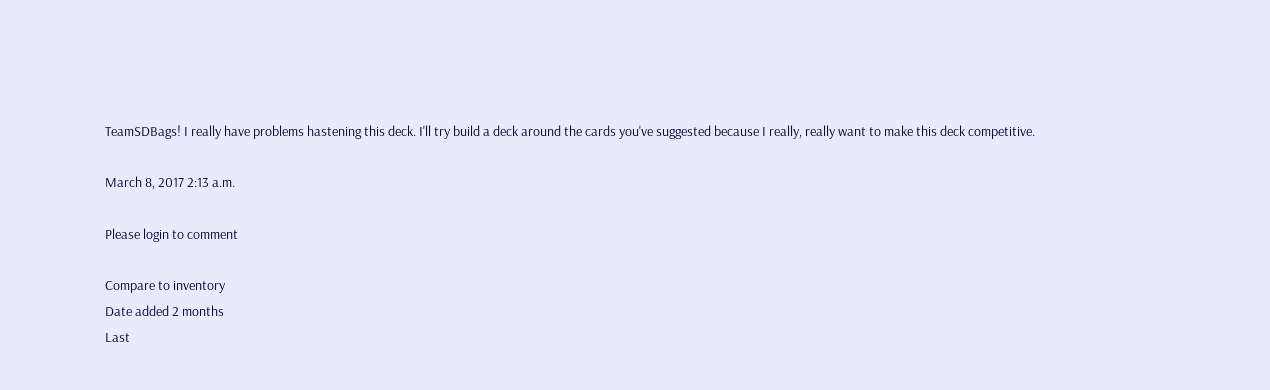TeamSDBags! I really have problems hastening this deck. I'll try build a deck around the cards you've suggested because I really, really want to make this deck competitive.

March 8, 2017 2:13 a.m.

Please login to comment

Compare to inventory
Date added 2 months
Last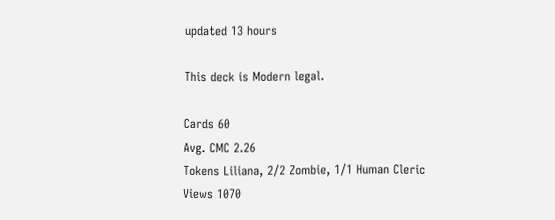updated 13 hours

This deck is Modern legal.

Cards 60
Avg. CMC 2.26
Tokens Liliana, 2/2 Zombie, 1/1 Human Cleric
Views 1070